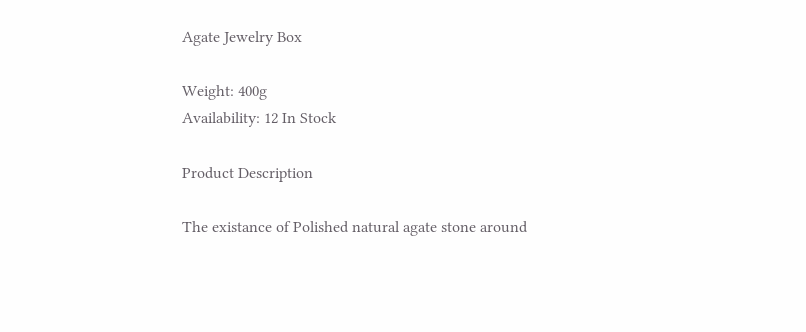Agate Jewelry Box

Weight: 400g
Availability: 12 In Stock

Product Description

The existance of Polished natural agate stone around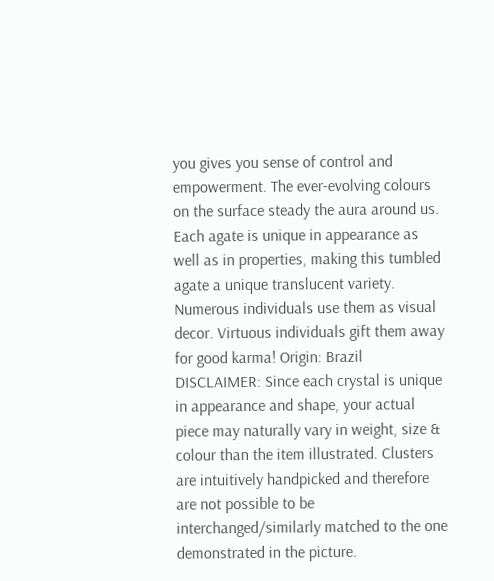you gives you sense of control and empowerment. The ever-evolving colours on the surface steady the aura around us. Each agate is unique in appearance as well as in properties, making this tumbled agate a unique translucent variety. Numerous individuals use them as visual decor. Virtuous individuals gift them away for good karma! Origin: Brazil DISCLAIMER: Since each crystal is unique in appearance and shape, your actual piece may naturally vary in weight, size & colour than the item illustrated. Clusters are intuitively handpicked and therefore are not possible to be interchanged/similarly matched to the one demonstrated in the picture.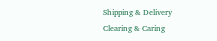Shipping & Delivery
Clearing & Caring